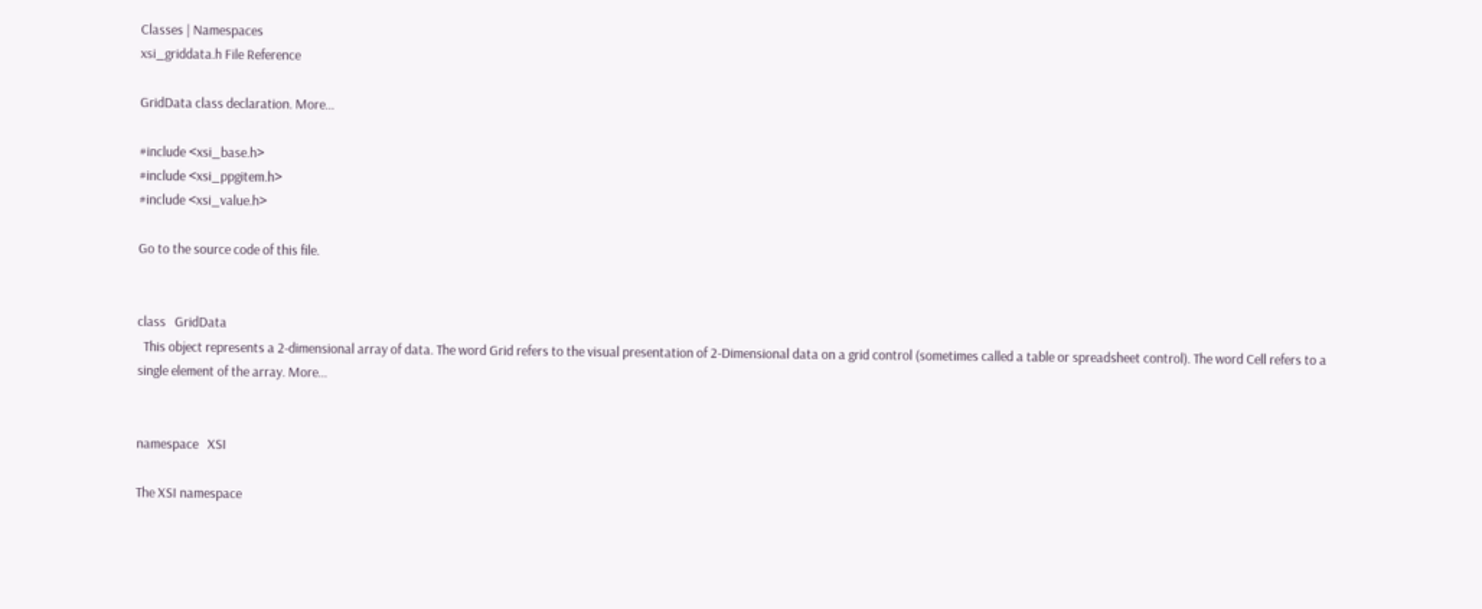Classes | Namespaces
xsi_griddata.h File Reference

GridData class declaration. More...

#include <xsi_base.h>
#include <xsi_ppgitem.h>
#include <xsi_value.h>

Go to the source code of this file.


class   GridData
  This object represents a 2-dimensional array of data. The word Grid refers to the visual presentation of 2-Dimensional data on a grid control (sometimes called a table or spreadsheet control). The word Cell refers to a single element of the array. More...


namespace   XSI

The XSI namespace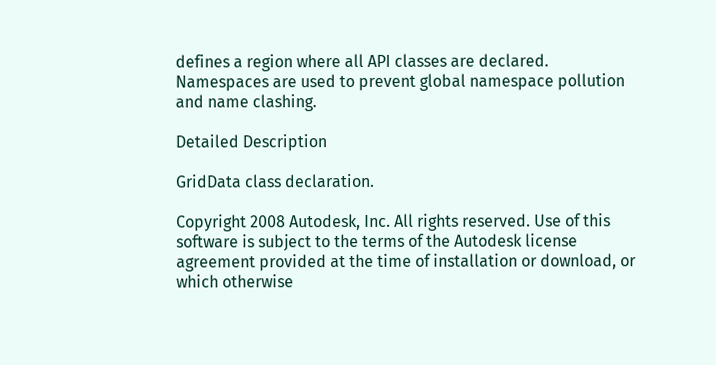defines a region where all API classes are declared. Namespaces are used to prevent global namespace pollution and name clashing.

Detailed Description

GridData class declaration.

Copyright 2008 Autodesk, Inc. All rights reserved. Use of this software is subject to the terms of the Autodesk license agreement provided at the time of installation or download, or which otherwise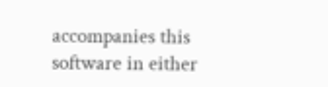accompanies this software in either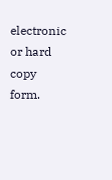electronic or hard copy form.